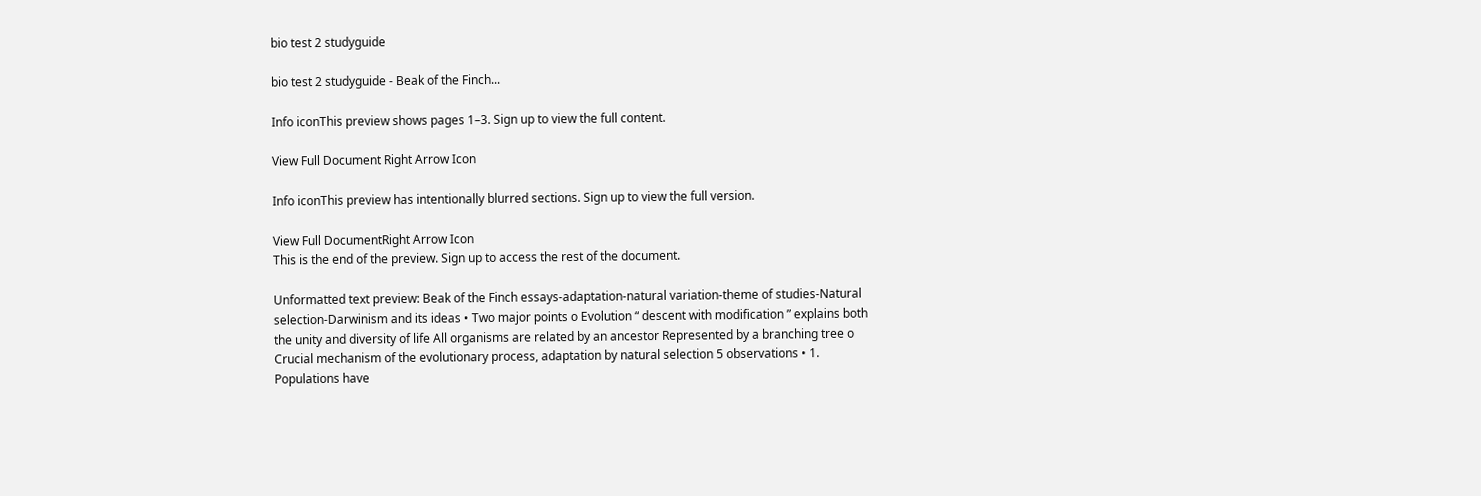bio test 2 studyguide

bio test 2 studyguide - Beak of the Finch...

Info iconThis preview shows pages 1–3. Sign up to view the full content.

View Full Document Right Arrow Icon

Info iconThis preview has intentionally blurred sections. Sign up to view the full version.

View Full DocumentRight Arrow Icon
This is the end of the preview. Sign up to access the rest of the document.

Unformatted text preview: Beak of the Finch essays-adaptation-natural variation-theme of studies-Natural selection-Darwinism and its ideas • Two major points o Evolution “ descent with modification ” explains both the unity and diversity of life All organisms are related by an ancestor Represented by a branching tree o Crucial mechanism of the evolutionary process, adaptation by natural selection 5 observations • 1. Populations have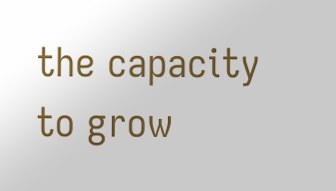the capacity to grow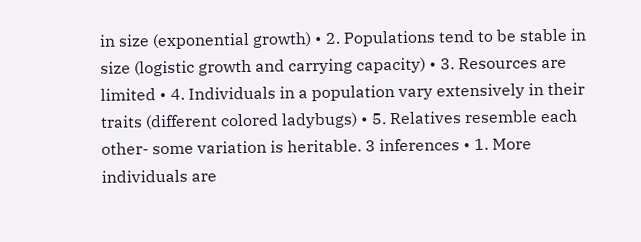in size (exponential growth) • 2. Populations tend to be stable in size (logistic growth and carrying capacity) • 3. Resources are limited • 4. Individuals in a population vary extensively in their traits (different colored ladybugs) • 5. Relatives resemble each other- some variation is heritable. 3 inferences • 1. More individuals are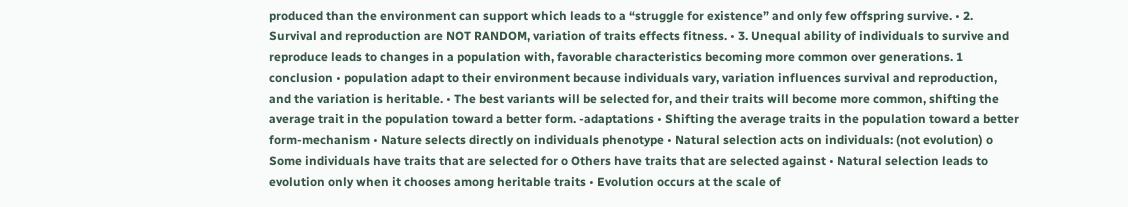produced than the environment can support which leads to a “struggle for existence” and only few offspring survive. • 2. Survival and reproduction are NOT RANDOM, variation of traits effects fitness. • 3. Unequal ability of individuals to survive and reproduce leads to changes in a population with, favorable characteristics becoming more common over generations. 1 conclusion • population adapt to their environment because individuals vary, variation influences survival and reproduction, and the variation is heritable. • The best variants will be selected for, and their traits will become more common, shifting the average trait in the population toward a better form. -adaptations • Shifting the average traits in the population toward a better form-mechanism • Nature selects directly on individuals phenotype • Natural selection acts on individuals: (not evolution) o Some individuals have traits that are selected for o Others have traits that are selected against • Natural selection leads to evolution only when it chooses among heritable traits • Evolution occurs at the scale of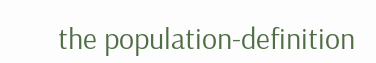the population-definition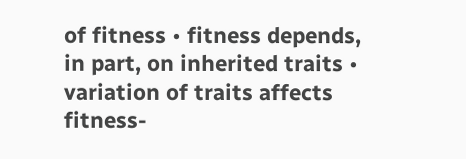of fitness • fitness depends, in part, on inherited traits • variation of traits affects fitness-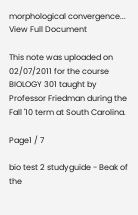morphological convergence...
View Full Document

This note was uploaded on 02/07/2011 for the course BIOLOGY 301 taught by Professor Friedman during the Fall '10 term at South Carolina.

Page1 / 7

bio test 2 studyguide - Beak of the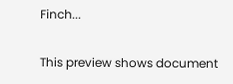Finch...

This preview shows document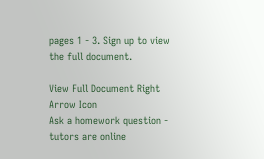pages 1 - 3. Sign up to view the full document.

View Full Document Right Arrow Icon
Ask a homework question - tutors are online